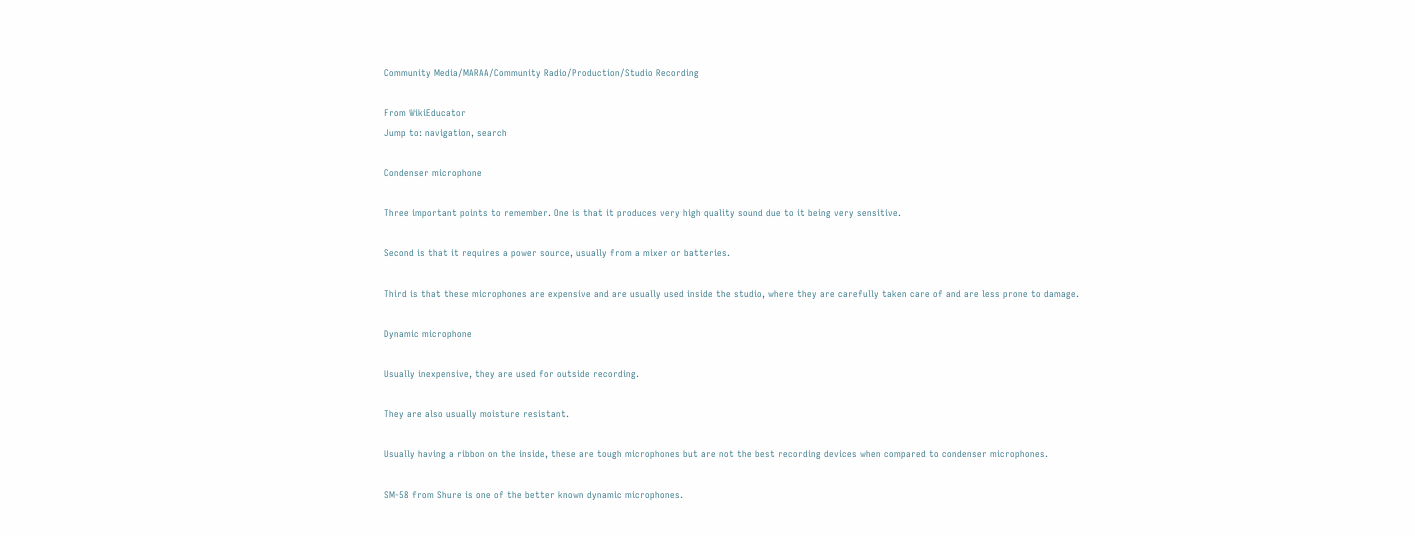Community Media/MARAA/Community Radio/Production/Studio Recording

From WikiEducator
Jump to: navigation, search

Condenser microphone

Three important points to remember. One is that it produces very high quality sound due to it being very sensitive.

Second is that it requires a power source, usually from a mixer or batteries.

Third is that these microphones are expensive and are usually used inside the studio, where they are carefully taken care of and are less prone to damage.

Dynamic microphone

Usually inexpensive, they are used for outside recording.

They are also usually moisture resistant.

Usually having a ribbon on the inside, these are tough microphones but are not the best recording devices when compared to condenser microphones.

SM-58 from Shure is one of the better known dynamic microphones.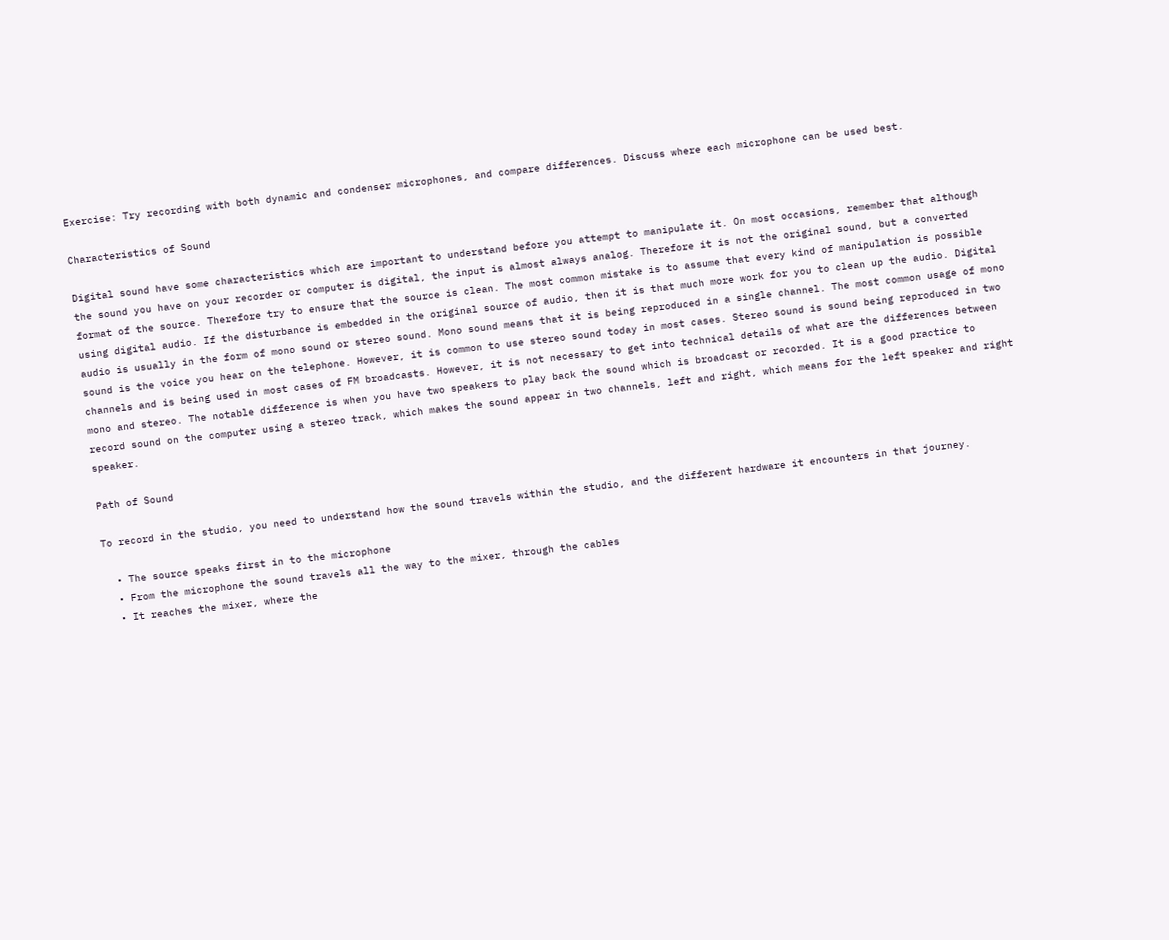Exercise: Try recording with both dynamic and condenser microphones, and compare differences. Discuss where each microphone can be used best.

Characteristics of Sound

Digital sound have some characteristics which are important to understand before you attempt to manipulate it. On most occasions, remember that although the sound you have on your recorder or computer is digital, the input is almost always analog. Therefore it is not the original sound, but a converted format of the source. Therefore try to ensure that the source is clean. The most common mistake is to assume that every kind of manipulation is possible using digital audio. If the disturbance is embedded in the original source of audio, then it is that much more work for you to clean up the audio. Digital audio is usually in the form of mono sound or stereo sound. Mono sound means that it is being reproduced in a single channel. The most common usage of mono sound is the voice you hear on the telephone. However, it is common to use stereo sound today in most cases. Stereo sound is sound being reproduced in two channels and is being used in most cases of FM broadcasts. However, it is not necessary to get into technical details of what are the differences between mono and stereo. The notable difference is when you have two speakers to play back the sound which is broadcast or recorded. It is a good practice to record sound on the computer using a stereo track, which makes the sound appear in two channels, left and right, which means for the left speaker and right speaker.

Path of Sound

To record in the studio, you need to understand how the sound travels within the studio, and the different hardware it encounters in that journey.

  • The source speaks first in to the microphone
  • From the microphone the sound travels all the way to the mixer, through the cables
  • It reaches the mixer, where the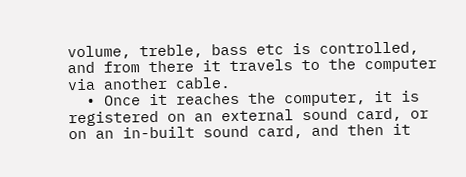volume, treble, bass etc is controlled, and from there it travels to the computer via another cable.
  • Once it reaches the computer, it is registered on an external sound card, or on an in-built sound card, and then it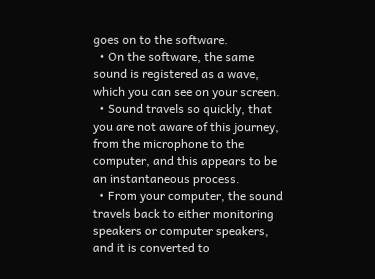goes on to the software.
  • On the software, the same sound is registered as a wave, which you can see on your screen.
  • Sound travels so quickly, that you are not aware of this journey, from the microphone to the computer, and this appears to be an instantaneous process.
  • From your computer, the sound travels back to either monitoring speakers or computer speakers, and it is converted to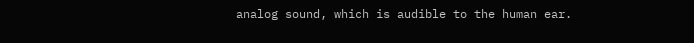analog sound, which is audible to the human ear.